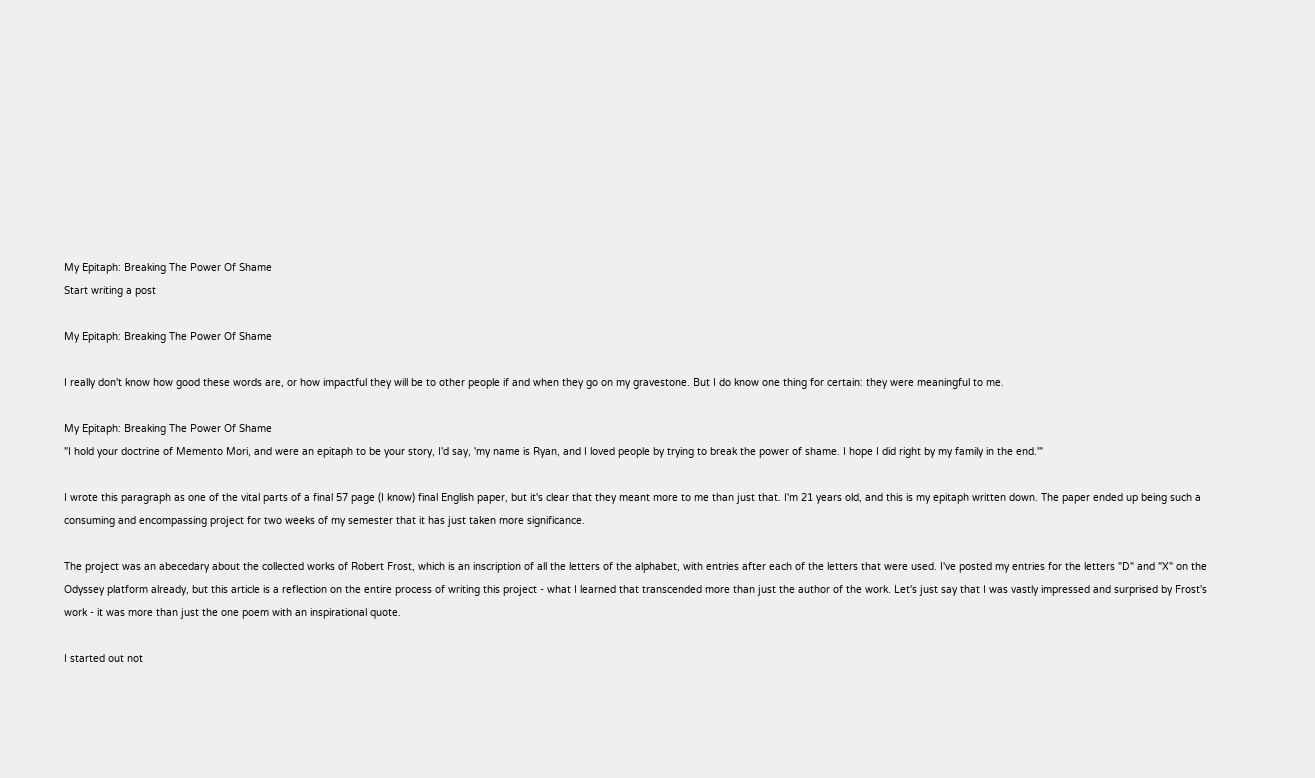My Epitaph: Breaking The Power Of Shame
Start writing a post

My Epitaph: Breaking The Power Of Shame

I really don't know how good these words are, or how impactful they will be to other people if and when they go on my gravestone. But I do know one thing for certain: they were meaningful to me.

My Epitaph: Breaking The Power Of Shame
"I hold your doctrine of Memento Mori, and were an epitaph to be your story, I'd say, 'my name is Ryan, and I loved people by trying to break the power of shame. I hope I did right by my family in the end.'"

I wrote this paragraph as one of the vital parts of a final 57 page (I know) final English paper, but it's clear that they meant more to me than just that. I'm 21 years old, and this is my epitaph written down. The paper ended up being such a consuming and encompassing project for two weeks of my semester that it has just taken more significance.

The project was an abecedary about the collected works of Robert Frost, which is an inscription of all the letters of the alphabet, with entries after each of the letters that were used. I've posted my entries for the letters "D" and "X" on the Odyssey platform already, but this article is a reflection on the entire process of writing this project - what I learned that transcended more than just the author of the work. Let's just say that I was vastly impressed and surprised by Frost's work - it was more than just the one poem with an inspirational quote.

I started out not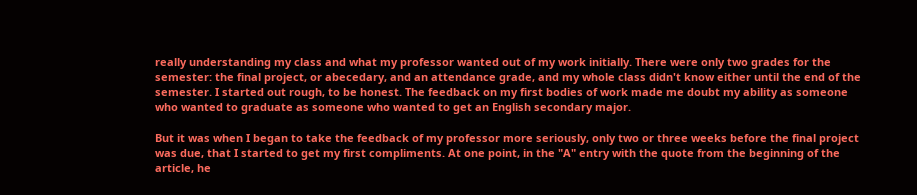really understanding my class and what my professor wanted out of my work initially. There were only two grades for the semester: the final project, or abecedary, and an attendance grade, and my whole class didn't know either until the end of the semester. I started out rough, to be honest. The feedback on my first bodies of work made me doubt my ability as someone who wanted to graduate as someone who wanted to get an English secondary major.

But it was when I began to take the feedback of my professor more seriously, only two or three weeks before the final project was due, that I started to get my first compliments. At one point, in the "A" entry with the quote from the beginning of the article, he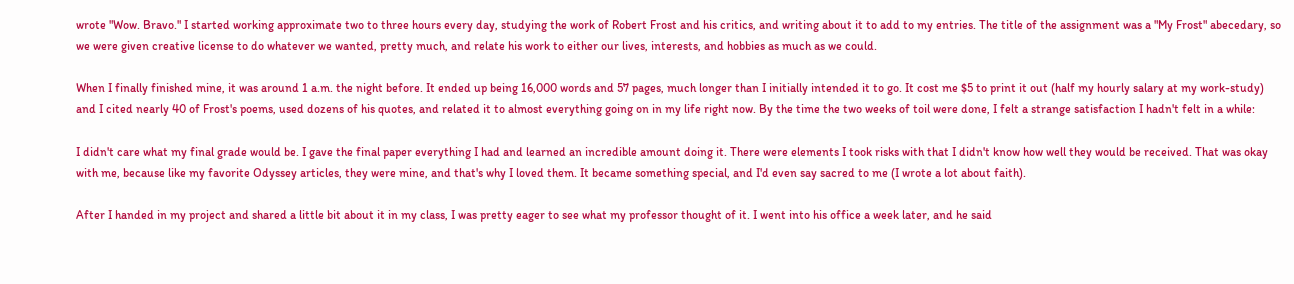wrote "Wow. Bravo." I started working approximate two to three hours every day, studying the work of Robert Frost and his critics, and writing about it to add to my entries. The title of the assignment was a "My Frost" abecedary, so we were given creative license to do whatever we wanted, pretty much, and relate his work to either our lives, interests, and hobbies as much as we could.

When I finally finished mine, it was around 1 a.m. the night before. It ended up being 16,000 words and 57 pages, much longer than I initially intended it to go. It cost me $5 to print it out (half my hourly salary at my work-study) and I cited nearly 40 of Frost's poems, used dozens of his quotes, and related it to almost everything going on in my life right now. By the time the two weeks of toil were done, I felt a strange satisfaction I hadn't felt in a while:

I didn't care what my final grade would be. I gave the final paper everything I had and learned an incredible amount doing it. There were elements I took risks with that I didn't know how well they would be received. That was okay with me, because like my favorite Odyssey articles, they were mine, and that's why I loved them. It became something special, and I'd even say sacred to me (I wrote a lot about faith).

After I handed in my project and shared a little bit about it in my class, I was pretty eager to see what my professor thought of it. I went into his office a week later, and he said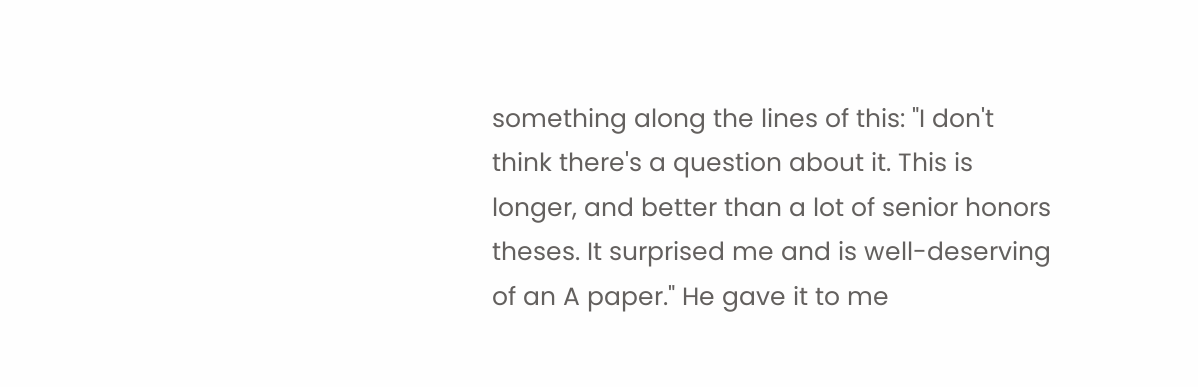something along the lines of this: "I don't think there's a question about it. This is longer, and better than a lot of senior honors theses. It surprised me and is well-deserving of an A paper." He gave it to me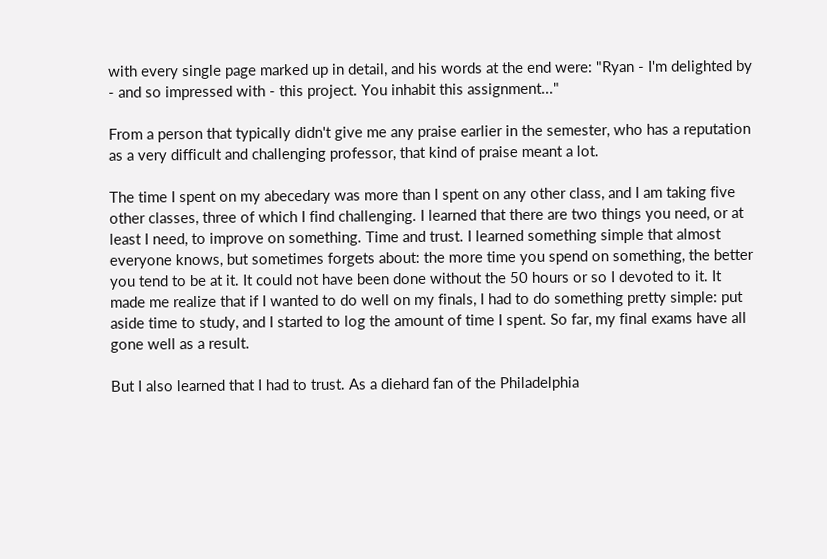with every single page marked up in detail, and his words at the end were: "Ryan - I'm delighted by - and so impressed with - this project. You inhabit this assignment..."

From a person that typically didn't give me any praise earlier in the semester, who has a reputation as a very difficult and challenging professor, that kind of praise meant a lot.

The time I spent on my abecedary was more than I spent on any other class, and I am taking five other classes, three of which I find challenging. I learned that there are two things you need, or at least I need, to improve on something. Time and trust. I learned something simple that almost everyone knows, but sometimes forgets about: the more time you spend on something, the better you tend to be at it. It could not have been done without the 50 hours or so I devoted to it. It made me realize that if I wanted to do well on my finals, I had to do something pretty simple: put aside time to study, and I started to log the amount of time I spent. So far, my final exams have all gone well as a result.

But I also learned that I had to trust. As a diehard fan of the Philadelphia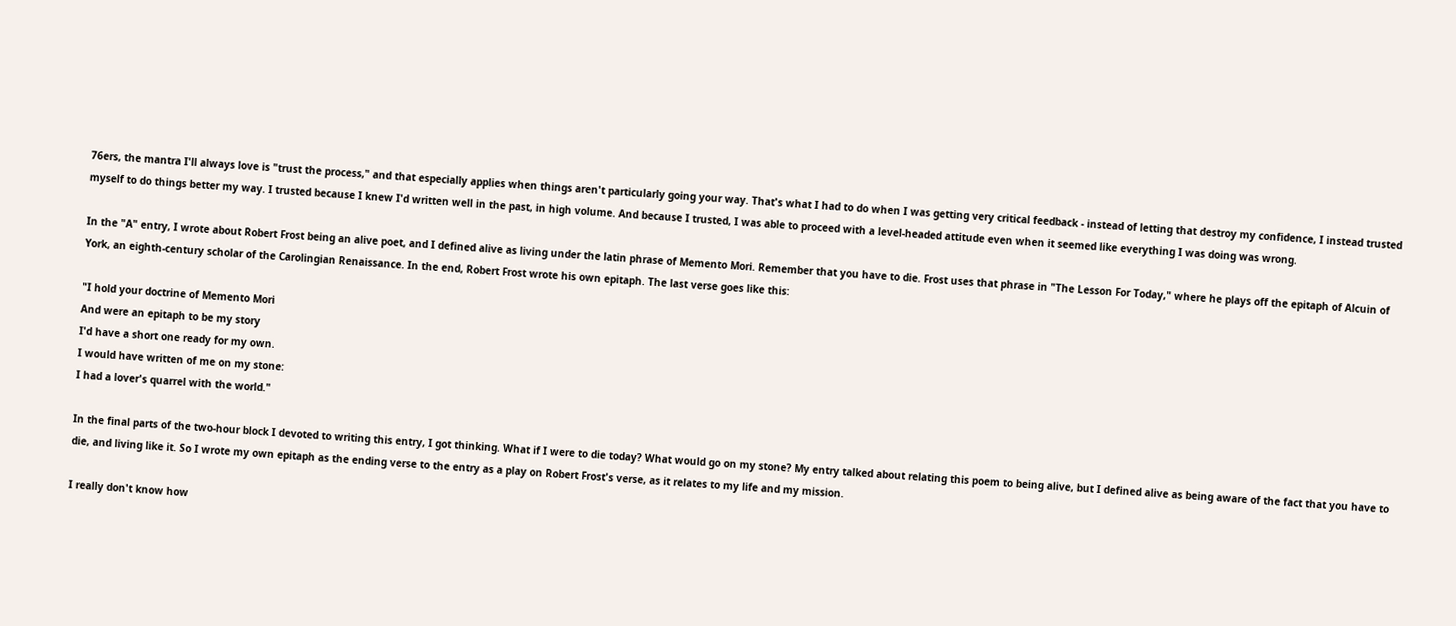76ers, the mantra I'll always love is "trust the process," and that especially applies when things aren't particularly going your way. That's what I had to do when I was getting very critical feedback - instead of letting that destroy my confidence, I instead trusted myself to do things better my way. I trusted because I knew I'd written well in the past, in high volume. And because I trusted, I was able to proceed with a level-headed attitude even when it seemed like everything I was doing was wrong.

In the "A" entry, I wrote about Robert Frost being an alive poet, and I defined alive as living under the latin phrase of Memento Mori. Remember that you have to die. Frost uses that phrase in "The Lesson For Today," where he plays off the epitaph of Alcuin of York, an eighth-century scholar of the Carolingian Renaissance. In the end, Robert Frost wrote his own epitaph. The last verse goes like this:

"I hold your doctrine of Memento Mori
And were an epitaph to be my story
I'd have a short one ready for my own.
I would have written of me on my stone:
I had a lover's quarrel with the world."

In the final parts of the two-hour block I devoted to writing this entry, I got thinking. What if I were to die today? What would go on my stone? My entry talked about relating this poem to being alive, but I defined alive as being aware of the fact that you have to die, and living like it. So I wrote my own epitaph as the ending verse to the entry as a play on Robert Frost's verse, as it relates to my life and my mission.

I really don't know how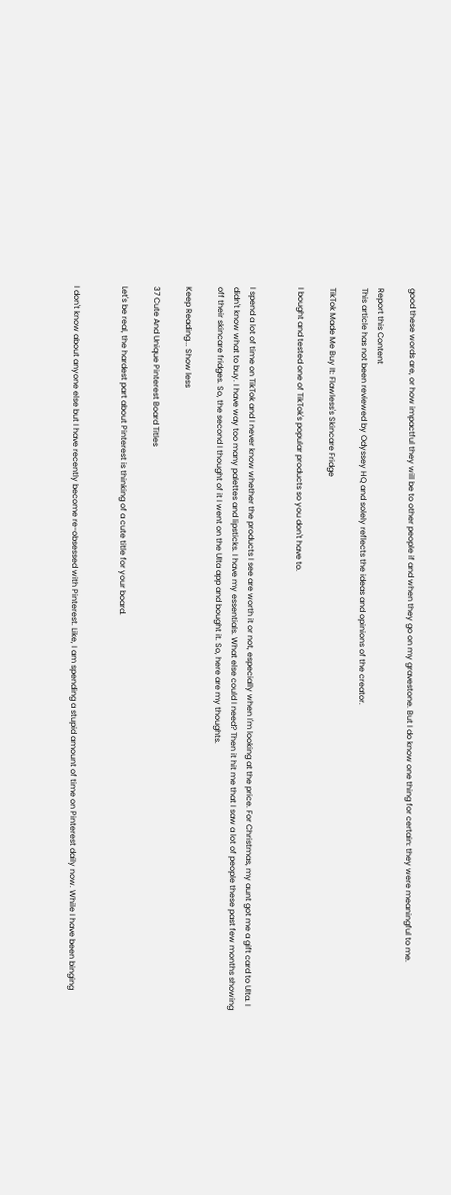good these words are, or how impactful they will be to other people if and when they go on my gravestone. But I do know one thing for certain: they were meaningful to me.

Report this Content
This article has not been reviewed by Odyssey HQ and solely reflects the ideas and opinions of the creator.

TikTok Made Me Buy It: Flawless's Skincare Fridge

I bought and tested one of TikTok's popular products so you don't have to.


I spend a lot of time on TikTok and I never know whether the products I see are worth it or not, especially when I'm looking at the price. For Christmas, my aunt got me a gift card to Ulta. I didn't know what to buy. I have way too many palettes and lipsticks. I have my essentials. What else could I need? Then it hit me that I saw a lot of people these past few months showing off their skincare fridges. So, the second I thought of it I went on the Ulta app and bought it. So, here are my thoughts.

Keep Reading... Show less

37 Cute And Unique Pinterest Board Titles

Let's be real, the hardest part about Pinterest is thinking of a cute title for your board.


I don't know about anyone else but I have recently become re-obsessed with Pinterest. Like, I am spending a stupid amount of time on Pinterest daily now. While I have been binging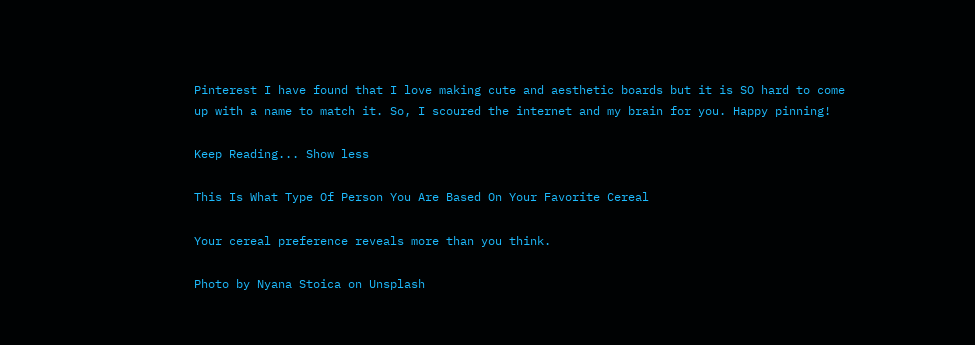Pinterest I have found that I love making cute and aesthetic boards but it is SO hard to come up with a name to match it. So, I scoured the internet and my brain for you. Happy pinning!

Keep Reading... Show less

This Is What Type Of Person You Are Based On Your Favorite Cereal

Your cereal preference reveals more than you think.

Photo by Nyana Stoica on Unsplash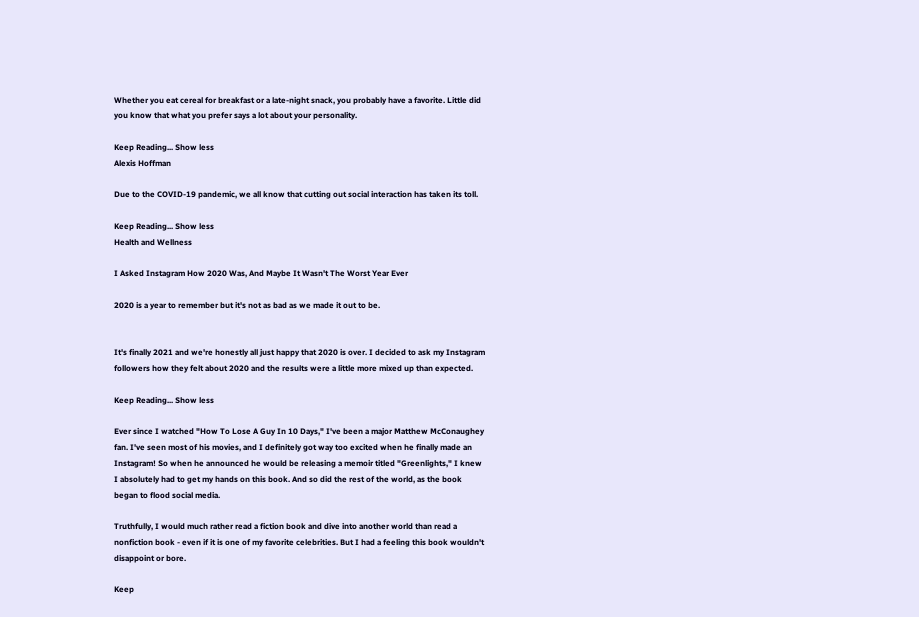Whether you eat cereal for breakfast or a late-night snack, you probably have a favorite. Little did you know that what you prefer says a lot about your personality.

Keep Reading... Show less
Alexis Hoffman

Due to the COVID-19 pandemic, we all know that cutting out social interaction has taken its toll.

Keep Reading... Show less
Health and Wellness

I Asked Instagram How 2020 Was, And Maybe It Wasn't The Worst Year Ever

2020 is a year to remember but it's not as bad as we made it out to be.


It's finally 2021 and we're honestly all just happy that 2020 is over. I decided to ask my Instagram followers how they felt about 2020 and the results were a little more mixed up than expected.

Keep Reading... Show less

Ever since I watched "How To Lose A Guy In 10 Days," I've been a major Matthew McConaughey fan. I've seen most of his movies, and I definitely got way too excited when he finally made an Instagram! So when he announced he would be releasing a memoir titled "Greenlights," I knew I absolutely had to get my hands on this book. And so did the rest of the world, as the book began to flood social media.

Truthfully, I would much rather read a fiction book and dive into another world than read a nonfiction book - even if it is one of my favorite celebrities. But I had a feeling this book wouldn't disappoint or bore.

Keep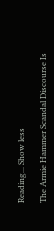Reading... Show less

The Armie Hammer Scandal Discourse Is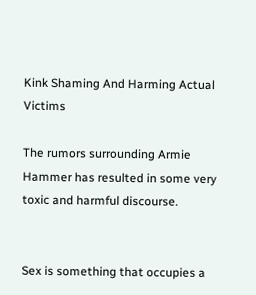Kink Shaming And Harming Actual Victims

The rumors surrounding Armie Hammer has resulted in some very toxic and harmful discourse.


Sex is something that occupies a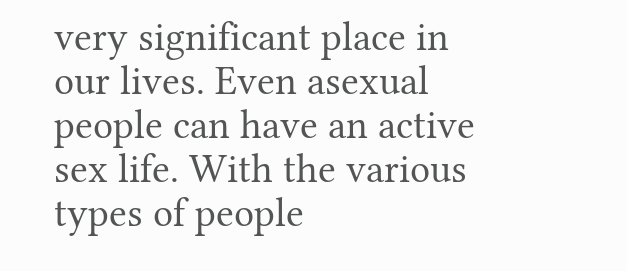very significant place in our lives. Even asexual people can have an active sex life. With the various types of people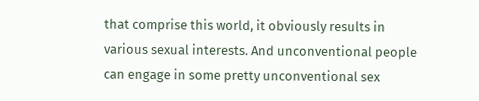that comprise this world, it obviously results in various sexual interests. And unconventional people can engage in some pretty unconventional sex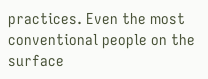practices. Even the most conventional people on the surface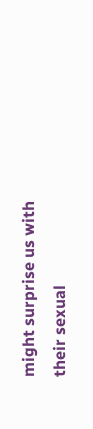might surprise us with their sexual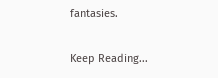fantasies.

Keep Reading...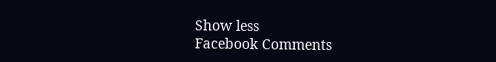Show less
Facebook Comments